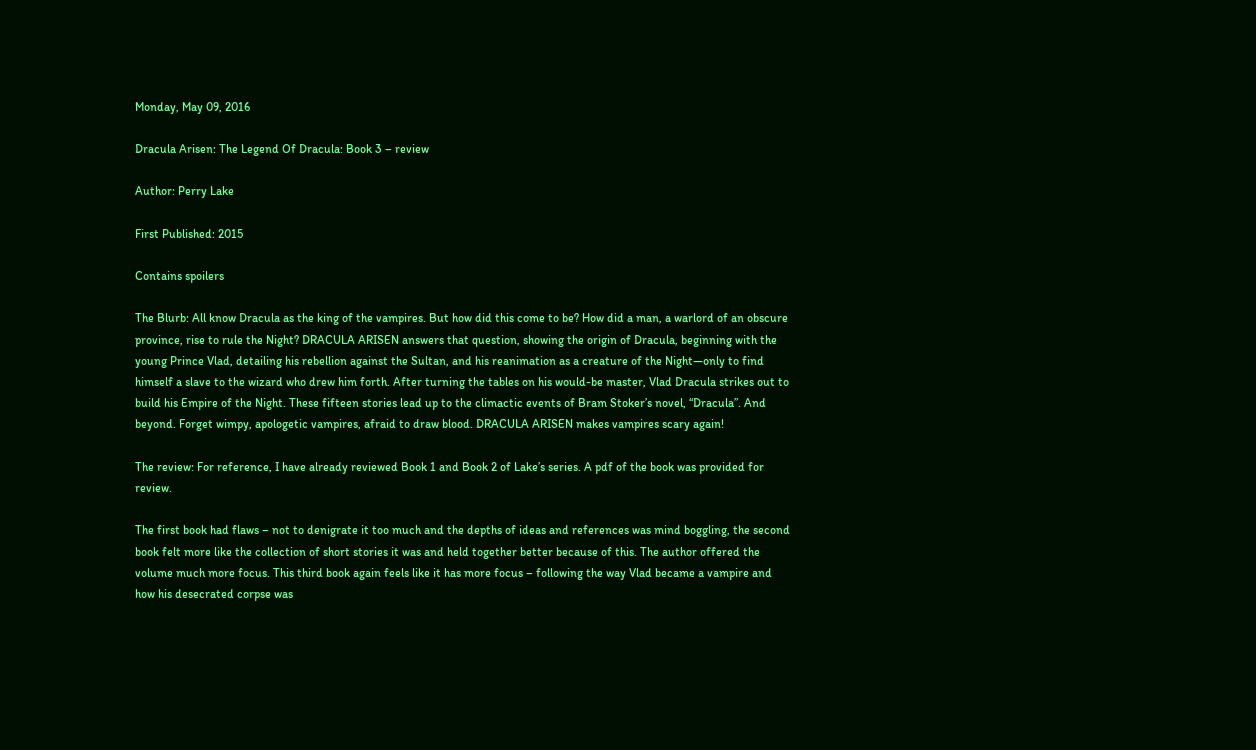Monday, May 09, 2016

Dracula Arisen: The Legend Of Dracula: Book 3 – review

Author: Perry Lake

First Published: 2015

Contains spoilers

The Blurb: All know Dracula as the king of the vampires. But how did this come to be? How did a man, a warlord of an obscure province, rise to rule the Night? DRACULA ARISEN answers that question, showing the origin of Dracula, beginning with the young Prince Vlad, detailing his rebellion against the Sultan, and his reanimation as a creature of the Night—only to find himself a slave to the wizard who drew him forth. After turning the tables on his would-be master, Vlad Dracula strikes out to build his Empire of the Night. These fifteen stories lead up to the climactic events of Bram Stoker’s novel, “Dracula”. And beyond. Forget wimpy, apologetic vampires, afraid to draw blood. DRACULA ARISEN makes vampires scary again!

The review: For reference, I have already reviewed Book 1 and Book 2 of Lake’s series. A pdf of the book was provided for review.

The first book had flaws – not to denigrate it too much and the depths of ideas and references was mind boggling, the second book felt more like the collection of short stories it was and held together better because of this. The author offered the volume much more focus. This third book again feels like it has more focus – following the way Vlad became a vampire and how his desecrated corpse was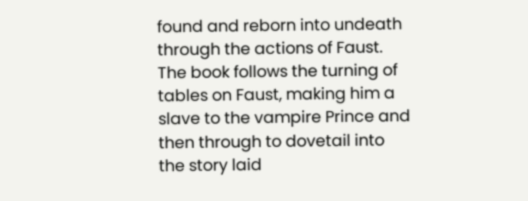found and reborn into undeath through the actions of Faust. The book follows the turning of tables on Faust, making him a slave to the vampire Prince and then through to dovetail into the story laid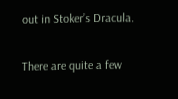out in Stoker’s Dracula.

There are quite a few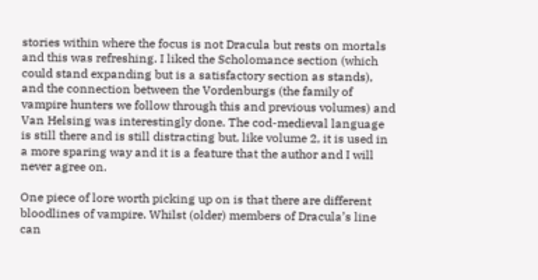stories within where the focus is not Dracula but rests on mortals and this was refreshing. I liked the Scholomance section (which could stand expanding but is a satisfactory section as stands), and the connection between the Vordenburgs (the family of vampire hunters we follow through this and previous volumes) and Van Helsing was interestingly done. The cod-medieval language is still there and is still distracting but, like volume 2, it is used in a more sparing way and it is a feature that the author and I will never agree on.

One piece of lore worth picking up on is that there are different bloodlines of vampire. Whilst (older) members of Dracula’s line can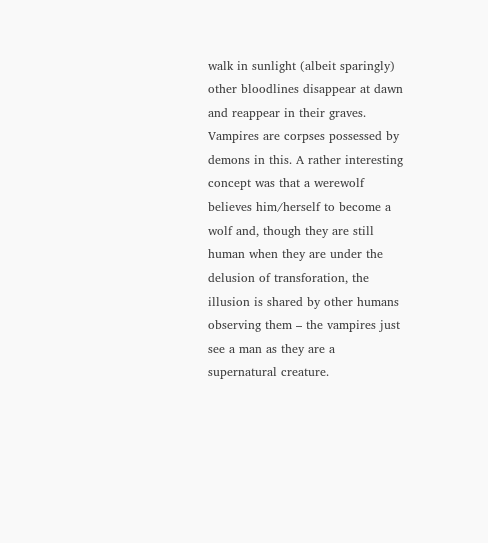walk in sunlight (albeit sparingly) other bloodlines disappear at dawn and reappear in their graves. Vampires are corpses possessed by demons in this. A rather interesting concept was that a werewolf believes him/herself to become a wolf and, though they are still human when they are under the delusion of transforation, the illusion is shared by other humans observing them – the vampires just see a man as they are a supernatural creature.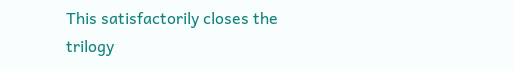This satisfactorily closes the trilogy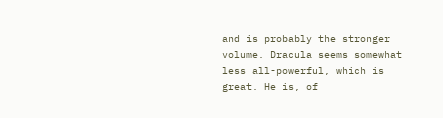and is probably the stronger volume. Dracula seems somewhat less all-powerful, which is great. He is, of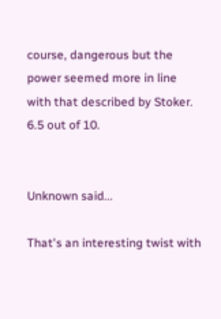course, dangerous but the power seemed more in line with that described by Stoker. 6.5 out of 10.


Unknown said...

That's an interesting twist with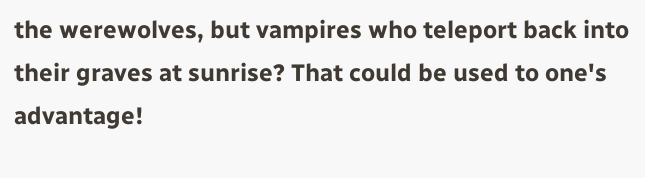the werewolves, but vampires who teleport back into their graves at sunrise? That could be used to one's advantage!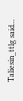Taliesin_ttlg said...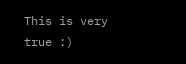This is very true :)